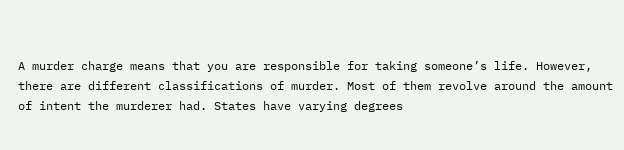A murder charge means that you are responsible for taking someone’s life. However, there are different classifications of murder. Most of them revolve around the amount of intent the murderer had. States have varying degrees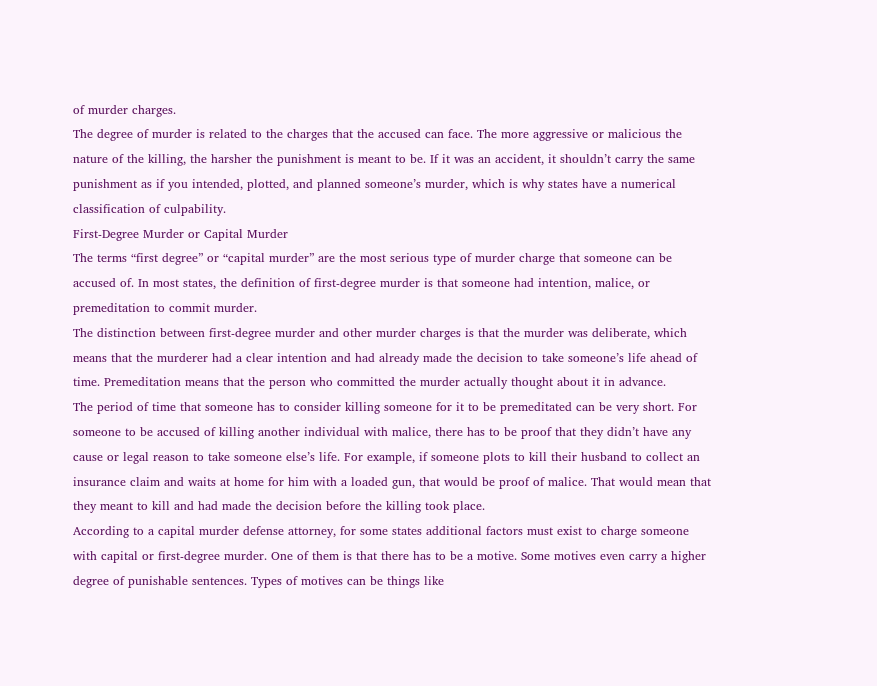of murder charges.
The degree of murder is related to the charges that the accused can face. The more aggressive or malicious the nature of the killing, the harsher the punishment is meant to be. If it was an accident, it shouldn’t carry the same punishment as if you intended, plotted, and planned someone’s murder, which is why states have a numerical classification of culpability.
First-Degree Murder or Capital Murder
The terms “first degree” or “capital murder” are the most serious type of murder charge that someone can be accused of. In most states, the definition of first-degree murder is that someone had intention, malice, or premeditation to commit murder.
The distinction between first-degree murder and other murder charges is that the murder was deliberate, which means that the murderer had a clear intention and had already made the decision to take someone’s life ahead of time. Premeditation means that the person who committed the murder actually thought about it in advance.
The period of time that someone has to consider killing someone for it to be premeditated can be very short. For someone to be accused of killing another individual with malice, there has to be proof that they didn’t have any cause or legal reason to take someone else’s life. For example, if someone plots to kill their husband to collect an insurance claim and waits at home for him with a loaded gun, that would be proof of malice. That would mean that they meant to kill and had made the decision before the killing took place.
According to a capital murder defense attorney, for some states additional factors must exist to charge someone with capital or first-degree murder. One of them is that there has to be a motive. Some motives even carry a higher degree of punishable sentences. Types of motives can be things like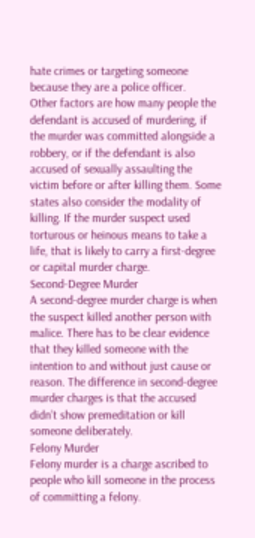hate crimes or targeting someone because they are a police officer.
Other factors are how many people the defendant is accused of murdering, if the murder was committed alongside a robbery, or if the defendant is also accused of sexually assaulting the victim before or after killing them. Some states also consider the modality of killing. If the murder suspect used torturous or heinous means to take a life, that is likely to carry a first-degree or capital murder charge.
Second-Degree Murder
A second-degree murder charge is when the suspect killed another person with malice. There has to be clear evidence that they killed someone with the intention to and without just cause or reason. The difference in second-degree murder charges is that the accused didn’t show premeditation or kill someone deliberately.
Felony Murder
Felony murder is a charge ascribed to people who kill someone in the process of committing a felony.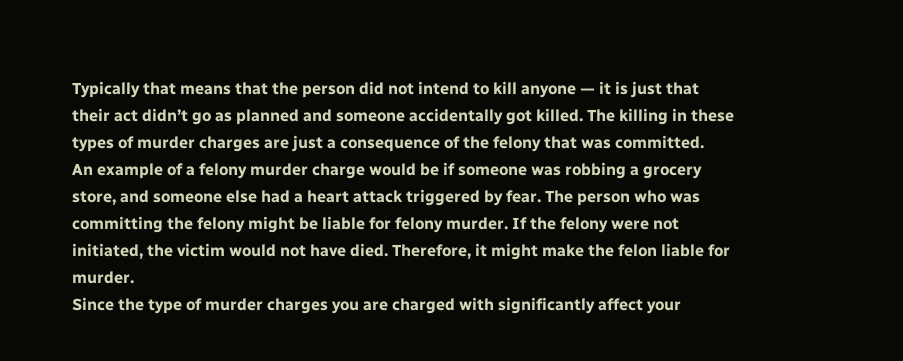Typically that means that the person did not intend to kill anyone — it is just that their act didn’t go as planned and someone accidentally got killed. The killing in these types of murder charges are just a consequence of the felony that was committed.
An example of a felony murder charge would be if someone was robbing a grocery store, and someone else had a heart attack triggered by fear. The person who was committing the felony might be liable for felony murder. If the felony were not initiated, the victim would not have died. Therefore, it might make the felon liable for murder.
Since the type of murder charges you are charged with significantly affect your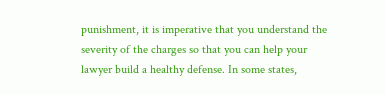punishment, it is imperative that you understand the severity of the charges so that you can help your lawyer build a healthy defense. In some states,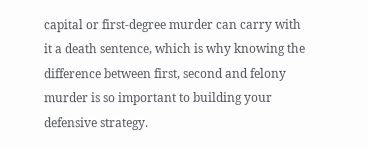capital or first-degree murder can carry with it a death sentence, which is why knowing the difference between first, second and felony murder is so important to building your defensive strategy.